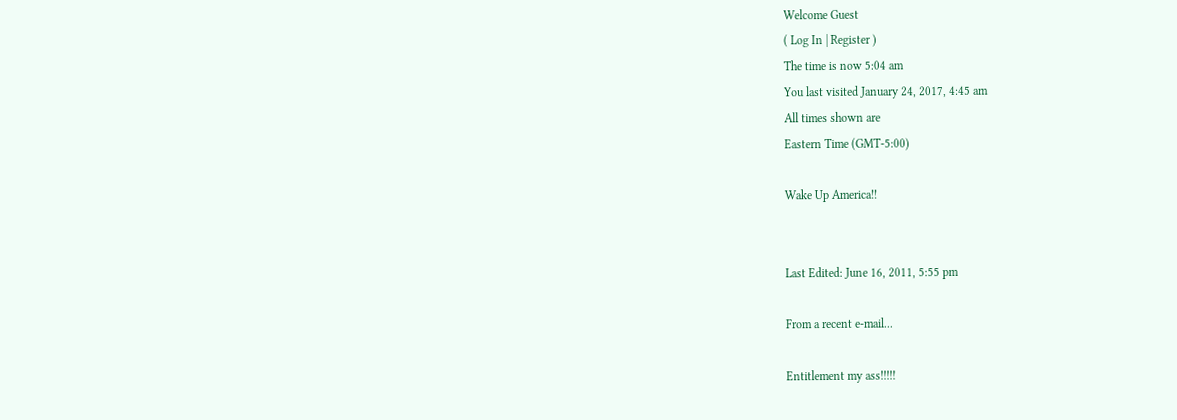Welcome Guest
( Log In | Register )
The time is now 5:04 am
You last visited January 24, 2017, 4:45 am
All times shown are
Eastern Time (GMT-5:00)

Wake Up America!!


Last Edited: June 16, 2011, 5:55 pm

From a recent e-mail...

Entitlement my ass!!!!!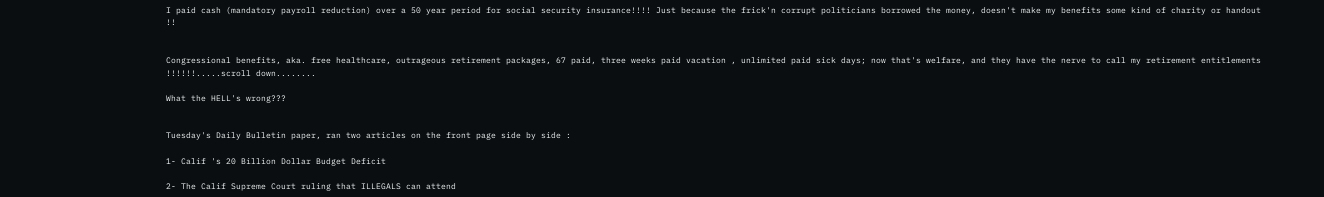I paid cash (mandatory payroll reduction) over a 50 year period for social security insurance!!!! Just because the frick'n corrupt politicians borrowed the money, doesn't make my benefits some kind of charity or handout !!


Congressional benefits, aka. free healthcare, outrageous retirement packages, 67 paid, three weeks paid vacation , unlimited paid sick days; now that's welfare, and they have the nerve to call my retirement entitlements !!!!!!.....scroll down........

What the HELL's wrong???


Tuesday's Daily Bulletin paper, ran two articles on the front page side by side :

1- Calif 's 20 Billion Dollar Budget Deficit

2- The Calif Supreme Court ruling that ILLEGALS can attend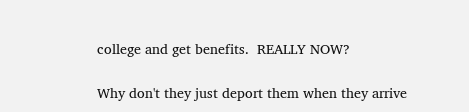college and get benefits.  REALLY NOW?

Why don't they just deport them when they arrive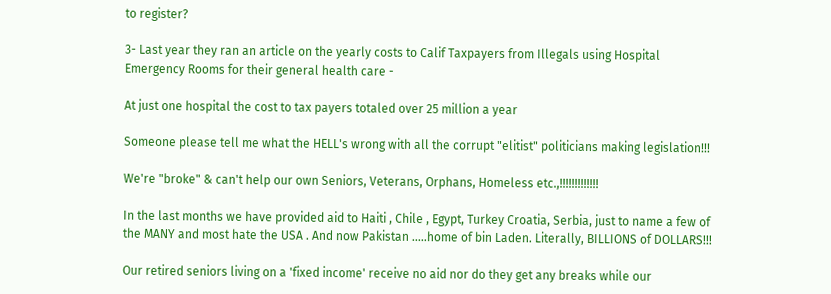to register?

3- Last year they ran an article on the yearly costs to Calif Taxpayers from Illegals using Hospital Emergency Rooms for their general health care -

At just one hospital the cost to tax payers totaled over 25 million a year

Someone please tell me what the HELL's wrong with all the corrupt "elitist" politicians making legislation!!!

We're "broke" & can't help our own Seniors, Veterans, Orphans, Homeless etc.,!!!!!!!!!!!!!

In the last months we have provided aid to Haiti , Chile , Egypt, Turkey Croatia, Serbia, just to name a few of the MANY and most hate the USA . And now Pakistan .....home of bin Laden. Literally, BILLIONS of DOLLARS!!!

Our retired seniors living on a 'fixed income' receive no aid nor do they get any breaks while our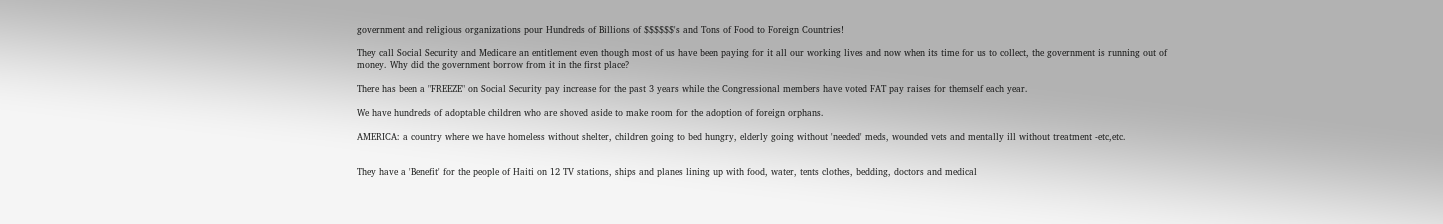government and religious organizations pour Hundreds of Billions of $$$$$$'s and Tons of Food to Foreign Countries!

They call Social Security and Medicare an entitlement even though most of us have been paying for it all our working lives and now when its time for us to collect, the government is running out of money. Why did the government borrow from it in the first place?

There has been a "FREEZE" on Social Security pay increase for the past 3 years while the Congressional members have voted FAT pay raises for themself each year.

We have hundreds of adoptable children who are shoved aside to make room for the adoption of foreign orphans.

AMERICA: a country where we have homeless without shelter, children going to bed hungry, elderly going without 'needed' meds, wounded vets and mentally ill without treatment -etc,etc.


They have a 'Benefit' for the people of Haiti on 12 TV stations, ships and planes lining up with food, water, tents clothes, bedding, doctors and medical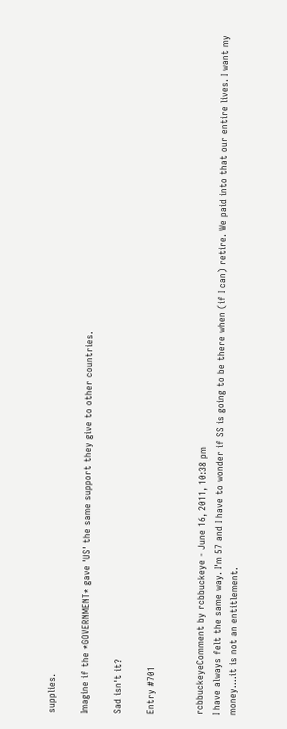supplies.

Imagine if the *GOVERNMENT* gave 'US' the same support they give to other countries.

Sad isn't it?

Entry #701


rcbbuckeyeComment by rcbbuckeye - June 16, 2011, 10:38 pm
I have always felt the same way. I'm 57 and I have to wonder if SS is going to be there when (if I can) retire. We paid into that our entire lives. I want my   money....it is not an entitlement.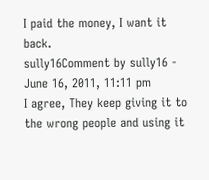I paid the money, I want it back.
sully16Comment by sully16 - June 16, 2011, 11:11 pm
I agree, They keep giving it to the wrong people and using it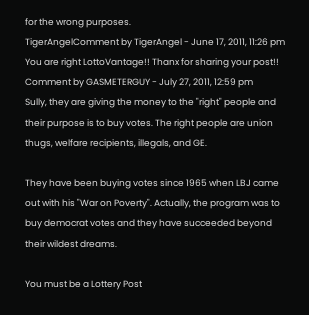for the wrong purposes.
TigerAngelComment by TigerAngel - June 17, 2011, 11:26 pm
You are right LottoVantage!! Thanx for sharing your post!!
Comment by GASMETERGUY - July 27, 2011, 12:59 pm
Sully, they are giving the money to the "right" people and their purpose is to buy votes. The right people are union thugs, welfare recipients, illegals, and GE.

They have been buying votes since 1965 when LBJ came out with his "War on Poverty". Actually, the program was to buy democrat votes and they have succeeded beyond their wildest dreams.

You must be a Lottery Post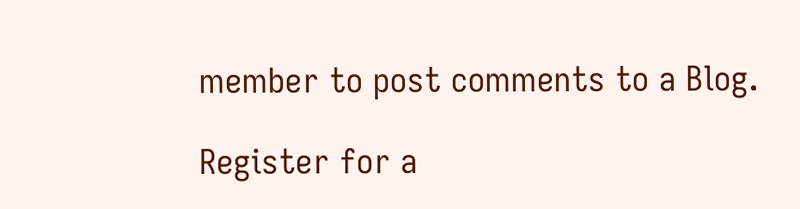member to post comments to a Blog.

Register for a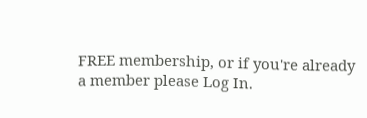FREE membership, or if you're already a member please Log In.